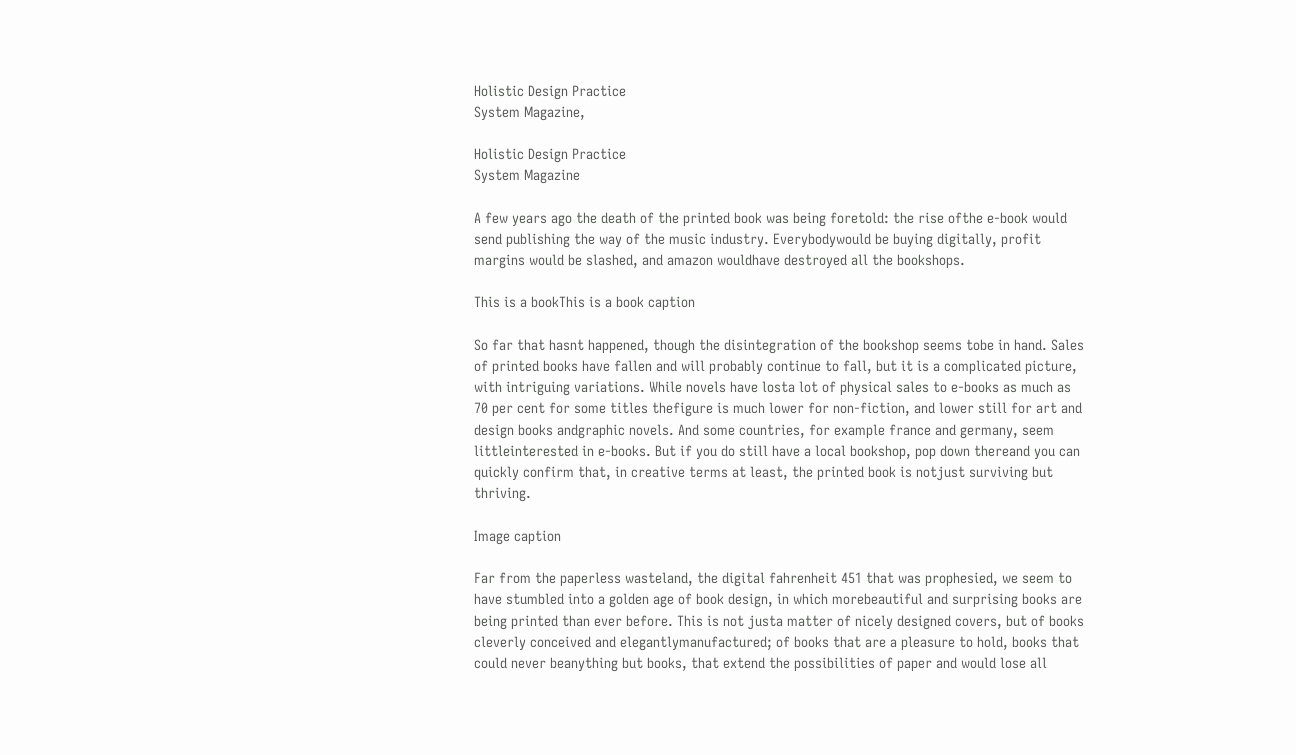Holistic Design Practice
System Magazine,

Holistic Design Practice
System Magazine

A few years ago the death of the printed book was being foretold: the rise ofthe e-book would send publishing the way of the music industry. Everybodywould be buying digitally, profit margins would be slashed, and amazon wouldhave destroyed all the bookshops.

This is a bookThis is a book caption

So far that hasnt happened, though the disintegration of the bookshop seems tobe in hand. Sales of printed books have fallen and will probably continue to fall, but it is a complicated picture, with intriguing variations. While novels have losta lot of physical sales to e-books as much as 70 per cent for some titles thefigure is much lower for non-fiction, and lower still for art and design books andgraphic novels. And some countries, for example france and germany, seem littleinterested in e-books. But if you do still have a local bookshop, pop down thereand you can quickly confirm that, in creative terms at least, the printed book is notjust surviving but thriving.

Image caption

Far from the paperless wasteland, the digital fahrenheit 451 that was prophesied, we seem to have stumbled into a golden age of book design, in which morebeautiful and surprising books are being printed than ever before. This is not justa matter of nicely designed covers, but of books cleverly conceived and elegantlymanufactured; of books that are a pleasure to hold, books that could never beanything but books, that extend the possibilities of paper and would lose all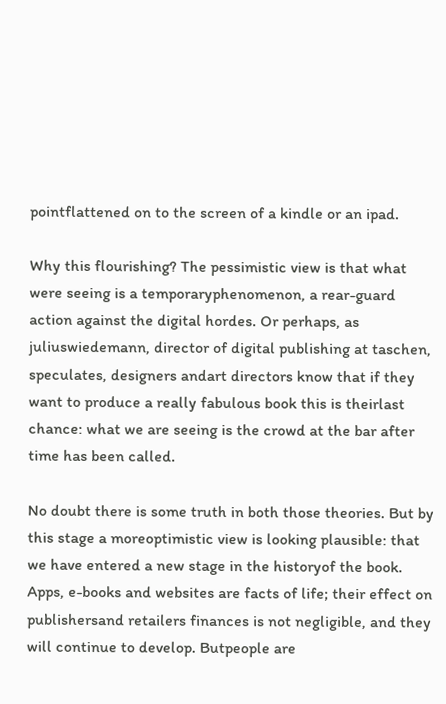pointflattened on to the screen of a kindle or an ipad.

Why this flourishing? The pessimistic view is that what were seeing is a temporaryphenomenon, a rear-guard action against the digital hordes. Or perhaps, as juliuswiedemann, director of digital publishing at taschen, speculates, designers andart directors know that if they want to produce a really fabulous book this is theirlast chance: what we are seeing is the crowd at the bar after time has been called.

No doubt there is some truth in both those theories. But by this stage a moreoptimistic view is looking plausible: that we have entered a new stage in the historyof the book. Apps, e-books and websites are facts of life; their effect on publishersand retailers finances is not negligible, and they will continue to develop. Butpeople are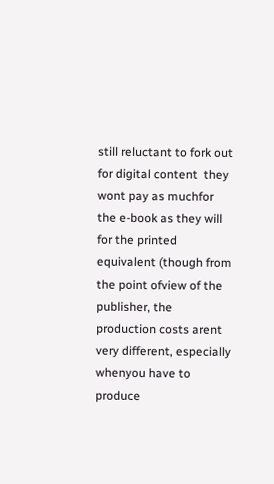still reluctant to fork out for digital content  they wont pay as muchfor the e-book as they will for the printed equivalent (though from the point ofview of the publisher, the production costs arent very different, especially whenyou have to produce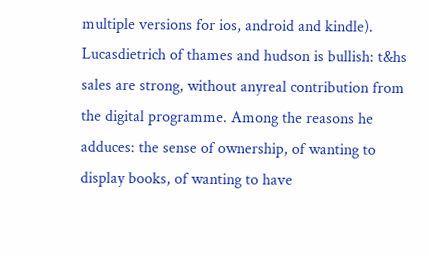multiple versions for ios, android and kindle). Lucasdietrich of thames and hudson is bullish: t&hs sales are strong, without anyreal contribution from the digital programme. Among the reasons he adduces: the sense of ownership, of wanting to display books, of wanting to have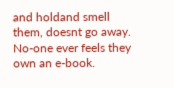and holdand smell them, doesnt go away. No-one ever feels they own an e-book.